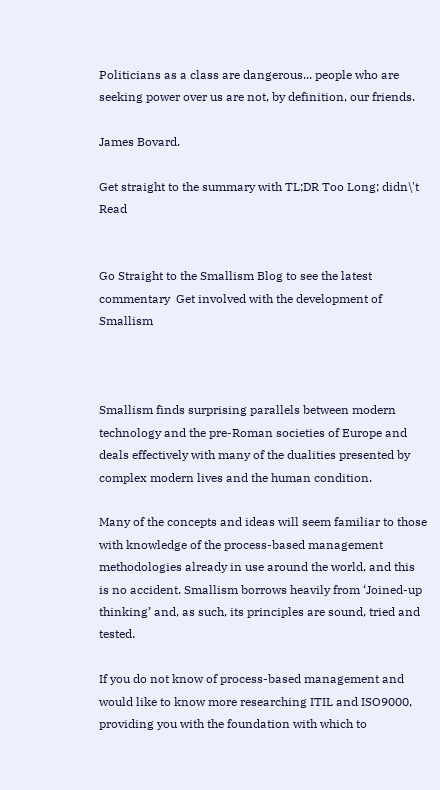Politicians as a class are dangerous... people who are seeking power over us are not, by definition, our friends.

James Bovard.

Get straight to the summary with TL;DR Too Long; didn\'t Read


Go Straight to the Smallism Blog to see the latest commentary  Get involved with the development of Smallism



Smallism finds surprising parallels between modern technology and the pre-Roman societies of Europe and deals effectively with many of the dualities presented by complex modern lives and the human condition.

Many of the concepts and ideas will seem familiar to those with knowledge of the process-based management methodologies already in use around the world, and this is no accident. Smallism borrows heavily from ‘Joined-up thinking’ and, as such, its principles are sound, tried and tested.

If you do not know of process-based management and would like to know more researching ITIL and ISO9000, providing you with the foundation with which to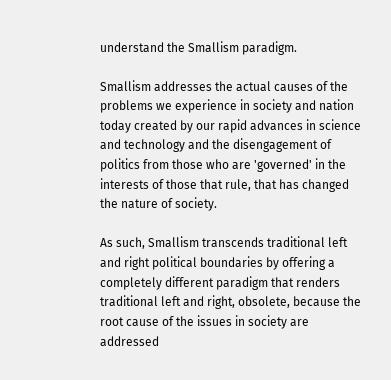understand the Smallism paradigm.

Smallism addresses the actual causes of the problems we experience in society and nation today created by our rapid advances in science and technology and the disengagement of politics from those who are 'governed' in the interests of those that rule, that has changed the nature of society.

As such, Smallism transcends traditional left and right political boundaries by offering a completely different paradigm that renders traditional left and right, obsolete, because the root cause of the issues in society are addressed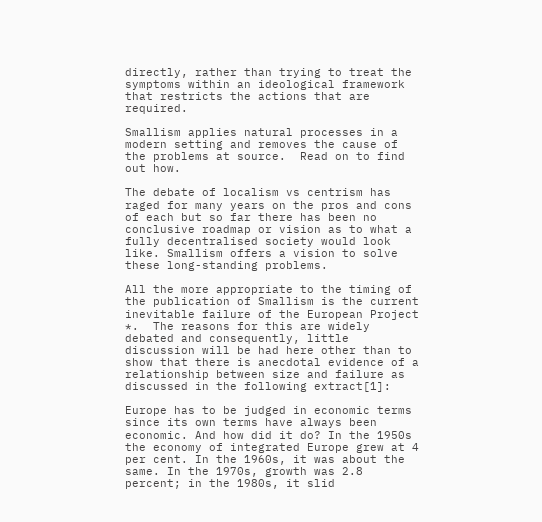directly, rather than trying to treat the symptoms within an ideological framework that restricts the actions that are required.

Smallism applies natural processes in a modern setting and removes the cause of the problems at source.  Read on to find out how.

The debate of localism vs centrism has raged for many years on the pros and cons of each but so far there has been no conclusive roadmap or vision as to what a fully decentralised society would look like. Smallism offers a vision to solve these long-standing problems.

All the more appropriate to the timing of the publication of Smallism is the current inevitable failure of the European Project *.  The reasons for this are widely debated and consequently, little discussion will be had here other than to show that there is anecdotal evidence of a relationship between size and failure as discussed in the following extract[1]:

Europe has to be judged in economic terms since its own terms have always been economic. And how did it do? In the 1950s the economy of integrated Europe grew at 4 per cent. In the 1960s, it was about the same. In the 1970s, growth was 2.8 percent; in the 1980s, it slid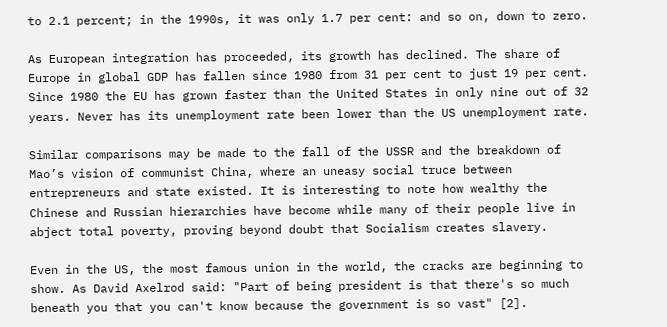to 2.1 percent; in the 1990s, it was only 1.7 per cent: and so on, down to zero.

As European integration has proceeded, its growth has declined. The share of Europe in global GDP has fallen since 1980 from 31 per cent to just 19 per cent. Since 1980 the EU has grown faster than the United States in only nine out of 32 years. Never has its unemployment rate been lower than the US unemployment rate.

Similar comparisons may be made to the fall of the USSR and the breakdown of Mao’s vision of communist China, where an uneasy social truce between entrepreneurs and state existed. It is interesting to note how wealthy the Chinese and Russian hierarchies have become while many of their people live in abject total poverty, proving beyond doubt that Socialism creates slavery.

Even in the US, the most famous union in the world, the cracks are beginning to show. As David Axelrod said: "Part of being president is that there's so much beneath you that you can't know because the government is so vast" [2].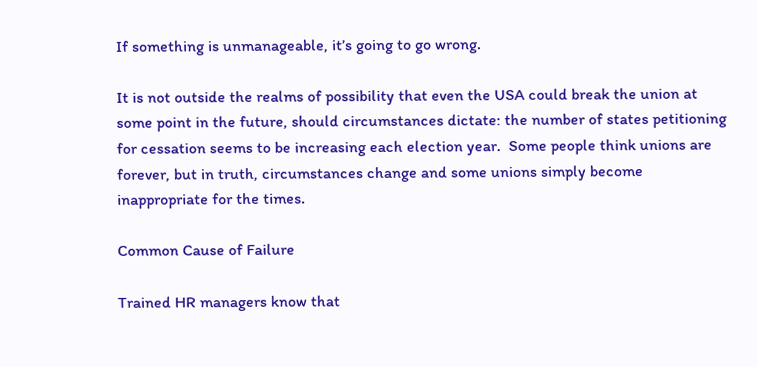If something is unmanageable, it’s going to go wrong.

It is not outside the realms of possibility that even the USA could break the union at some point in the future, should circumstances dictate: the number of states petitioning for cessation seems to be increasing each election year.  Some people think unions are forever, but in truth, circumstances change and some unions simply become inappropriate for the times.

Common Cause of Failure

Trained HR managers know that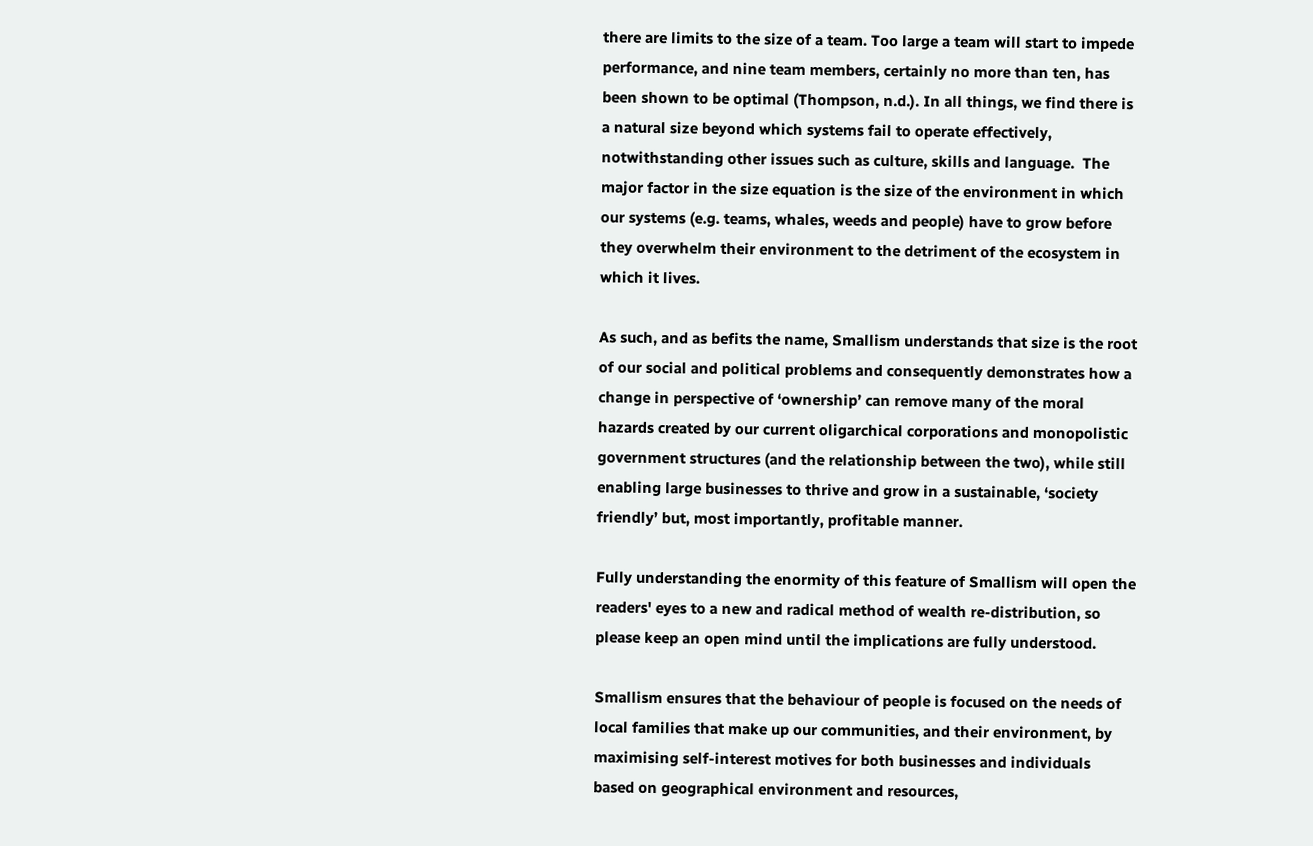there are limits to the size of a team. Too large a team will start to impede performance, and nine team members, certainly no more than ten, has been shown to be optimal (Thompson, n.d.). In all things, we find there is a natural size beyond which systems fail to operate effectively, notwithstanding other issues such as culture, skills and language.  The major factor in the size equation is the size of the environment in which our systems (e.g. teams, whales, weeds and people) have to grow before they overwhelm their environment to the detriment of the ecosystem in which it lives.

As such, and as befits the name, Smallism understands that size is the root of our social and political problems and consequently demonstrates how a change in perspective of ‘ownership’ can remove many of the moral hazards created by our current oligarchical corporations and monopolistic government structures (and the relationship between the two), while still enabling large businesses to thrive and grow in a sustainable, ‘society friendly’ but, most importantly, profitable manner.

Fully understanding the enormity of this feature of Smallism will open the readers' eyes to a new and radical method of wealth re-distribution, so please keep an open mind until the implications are fully understood.

Smallism ensures that the behaviour of people is focused on the needs of local families that make up our communities, and their environment, by maximising self-interest motives for both businesses and individuals based on geographical environment and resources,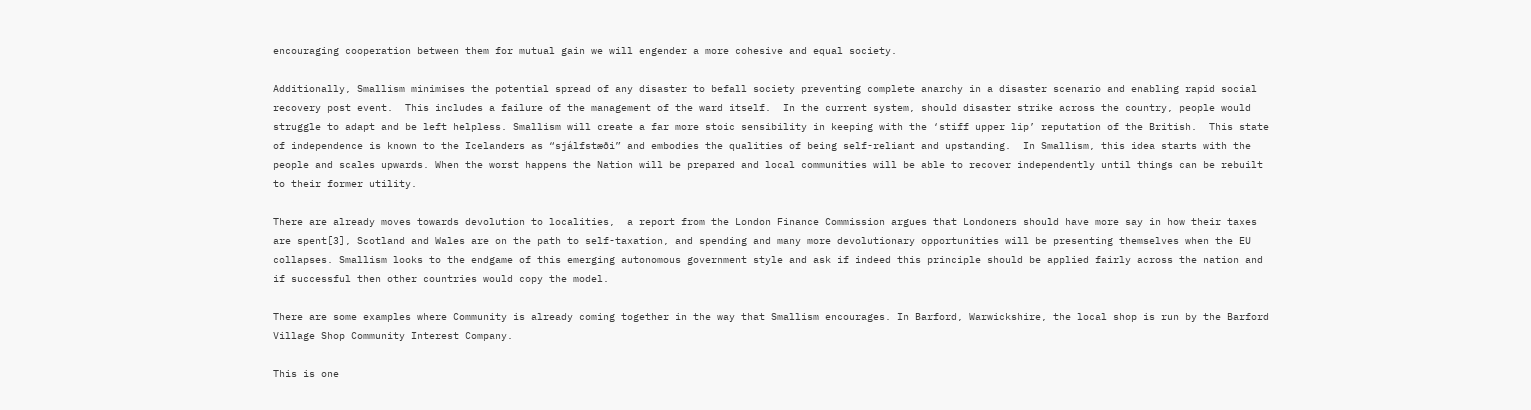encouraging cooperation between them for mutual gain we will engender a more cohesive and equal society.

Additionally, Smallism minimises the potential spread of any disaster to befall society preventing complete anarchy in a disaster scenario and enabling rapid social recovery post event.  This includes a failure of the management of the ward itself.  In the current system, should disaster strike across the country, people would struggle to adapt and be left helpless. Smallism will create a far more stoic sensibility in keeping with the ‘stiff upper lip’ reputation of the British.  This state of independence is known to the Icelanders as “sjálfstæði” and embodies the qualities of being self-reliant and upstanding.  In Smallism, this idea starts with the people and scales upwards. When the worst happens the Nation will be prepared and local communities will be able to recover independently until things can be rebuilt to their former utility.

There are already moves towards devolution to localities,  a report from the London Finance Commission argues that Londoners should have more say in how their taxes are spent[3], Scotland and Wales are on the path to self-taxation, and spending and many more devolutionary opportunities will be presenting themselves when the EU collapses. Smallism looks to the endgame of this emerging autonomous government style and ask if indeed this principle should be applied fairly across the nation and if successful then other countries would copy the model.

There are some examples where Community is already coming together in the way that Smallism encourages. In Barford, Warwickshire, the local shop is run by the Barford Village Shop Community Interest Company.

This is one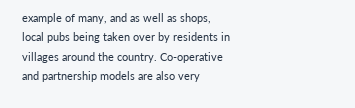example of many, and as well as shops, local pubs being taken over by residents in villages around the country. Co-operative and partnership models are also very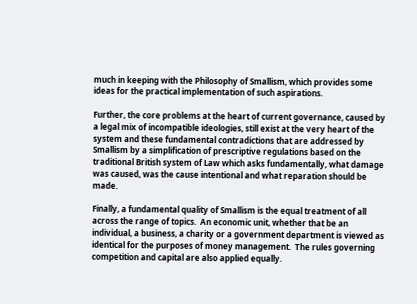much in keeping with the Philosophy of Smallism, which provides some ideas for the practical implementation of such aspirations.

Further, the core problems at the heart of current governance, caused by a legal mix of incompatible ideologies, still exist at the very heart of the system and these fundamental contradictions that are addressed by Smallism by a simplification of prescriptive regulations based on the traditional British system of Law which asks fundamentally, what damage was caused, was the cause intentional and what reparation should be made.

Finally, a fundamental quality of Smallism is the equal treatment of all across the range of topics.  An economic unit, whether that be an individual, a business, a charity or a government department is viewed as identical for the purposes of money management.  The rules governing competition and capital are also applied equally.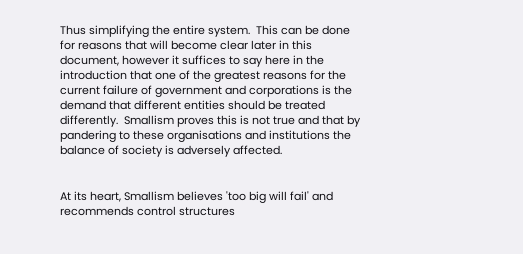Thus simplifying the entire system.  This can be done for reasons that will become clear later in this document, however it suffices to say here in the introduction that one of the greatest reasons for the current failure of government and corporations is the demand that different entities should be treated differently.  Smallism proves this is not true and that by pandering to these organisations and institutions the balance of society is adversely affected.


At its heart, Smallism believes 'too big will fail' and recommends control structures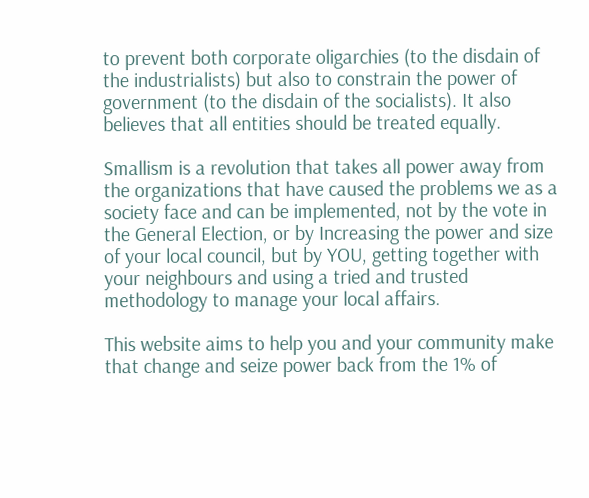to prevent both corporate oligarchies (to the disdain of the industrialists) but also to constrain the power of government (to the disdain of the socialists). It also believes that all entities should be treated equally.

Smallism is a revolution that takes all power away from the organizations that have caused the problems we as a society face and can be implemented, not by the vote in the General Election, or by Increasing the power and size of your local council, but by YOU, getting together with your neighbours and using a tried and trusted methodology to manage your local affairs.

This website aims to help you and your community make that change and seize power back from the 1% of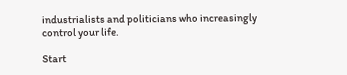industrialists and politicians who increasingly control your life.

Start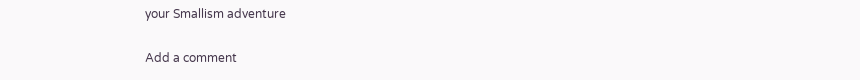your Smallism adventure

Add a comment